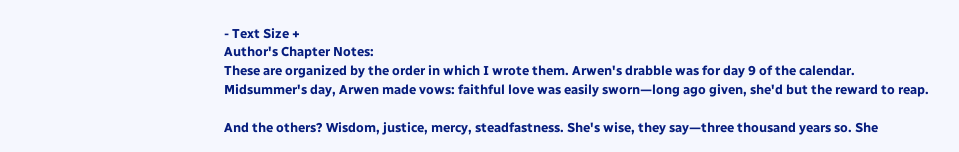- Text Size +
Author's Chapter Notes:
These are organized by the order in which I wrote them. Arwen's drabble was for day 9 of the calendar.
Midsummer's day, Arwen made vows: faithful love was easily sworn—long ago given, she'd but the reward to reap.

And the others? Wisdom, justice, mercy, steadfastness. She's wise, they say—three thousand years so. She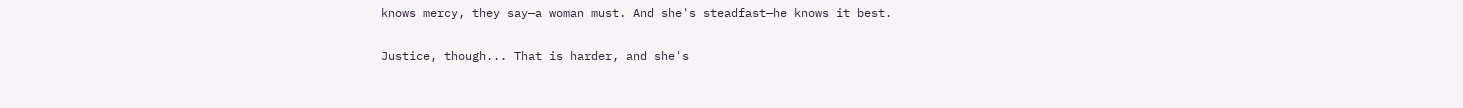knows mercy, they say—a woman must. And she's steadfast—he knows it best.

Justice, though... That is harder, and she's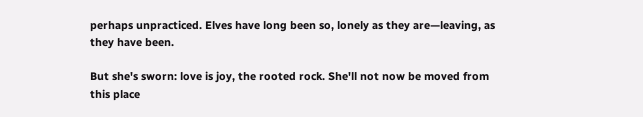perhaps unpracticed. Elves have long been so, lonely as they are—leaving, as they have been.

But she's sworn: love is joy, the rooted rock. She'll not now be moved from this place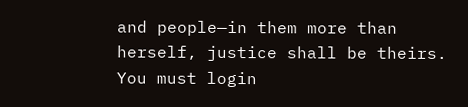and people—in them more than herself, justice shall be theirs.
You must login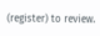(register) to review.